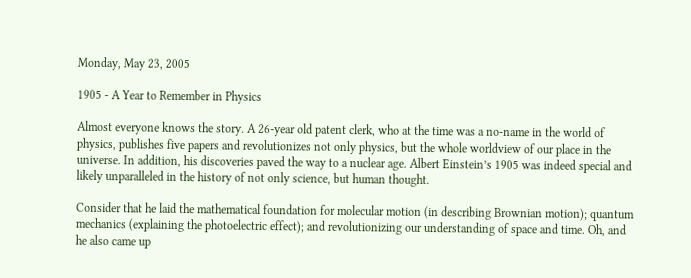Monday, May 23, 2005

1905 - A Year to Remember in Physics

Almost everyone knows the story. A 26-year old patent clerk, who at the time was a no-name in the world of physics, publishes five papers and revolutionizes not only physics, but the whole worldview of our place in the universe. In addition, his discoveries paved the way to a nuclear age. Albert Einstein’s 1905 was indeed special and likely unparalleled in the history of not only science, but human thought.

Consider that he laid the mathematical foundation for molecular motion (in describing Brownian motion); quantum mechanics (explaining the photoelectric effect); and revolutionizing our understanding of space and time. Oh, and he also came up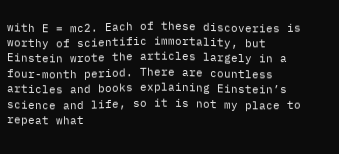with E = mc2. Each of these discoveries is worthy of scientific immortality, but Einstein wrote the articles largely in a four-month period. There are countless articles and books explaining Einstein’s science and life, so it is not my place to repeat what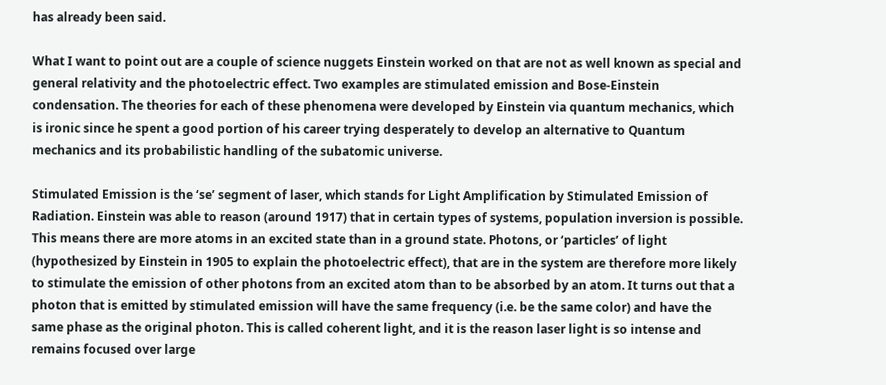has already been said.

What I want to point out are a couple of science nuggets Einstein worked on that are not as well known as special and general relativity and the photoelectric effect. Two examples are stimulated emission and Bose-Einstein condensation. The theories for each of these phenomena were developed by Einstein via quantum mechanics, which is ironic since he spent a good portion of his career trying desperately to develop an alternative to Quantum mechanics and its probabilistic handling of the subatomic universe.

Stimulated Emission is the ‘se’ segment of laser, which stands for Light Amplification by Stimulated Emission of Radiation. Einstein was able to reason (around 1917) that in certain types of systems, population inversion is possible. This means there are more atoms in an excited state than in a ground state. Photons, or ‘particles’ of light (hypothesized by Einstein in 1905 to explain the photoelectric effect), that are in the system are therefore more likely to stimulate the emission of other photons from an excited atom than to be absorbed by an atom. It turns out that a photon that is emitted by stimulated emission will have the same frequency (i.e. be the same color) and have the same phase as the original photon. This is called coherent light, and it is the reason laser light is so intense and remains focused over large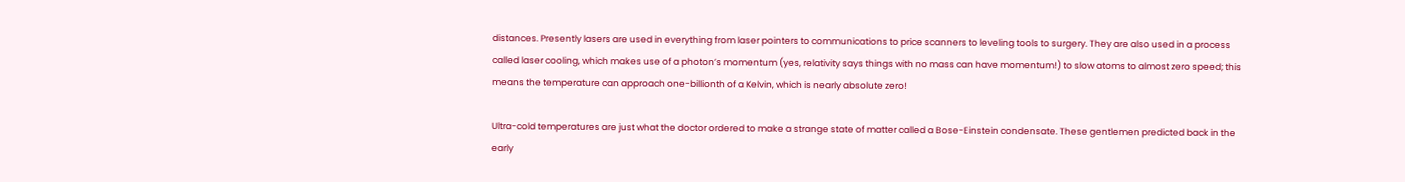distances. Presently lasers are used in everything from laser pointers to communications to price scanners to leveling tools to surgery. They are also used in a process called laser cooling, which makes use of a photon’s momentum (yes, relativity says things with no mass can have momentum!) to slow atoms to almost zero speed; this means the temperature can approach one-billionth of a Kelvin, which is nearly absolute zero!

Ultra-cold temperatures are just what the doctor ordered to make a strange state of matter called a Bose-Einstein condensate. These gentlemen predicted back in the early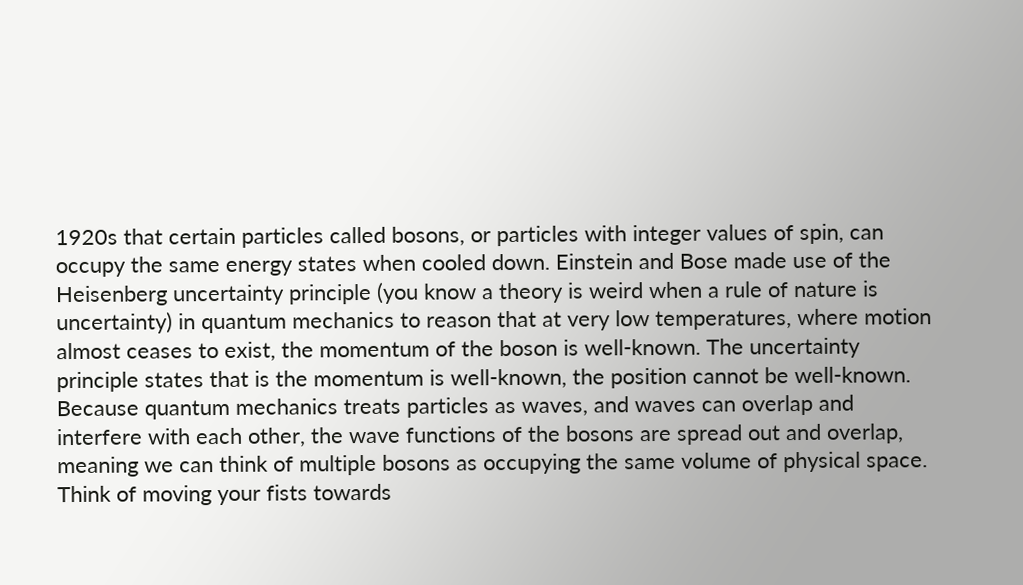1920s that certain particles called bosons, or particles with integer values of spin, can occupy the same energy states when cooled down. Einstein and Bose made use of the Heisenberg uncertainty principle (you know a theory is weird when a rule of nature is uncertainty) in quantum mechanics to reason that at very low temperatures, where motion almost ceases to exist, the momentum of the boson is well-known. The uncertainty principle states that is the momentum is well-known, the position cannot be well-known. Because quantum mechanics treats particles as waves, and waves can overlap and interfere with each other, the wave functions of the bosons are spread out and overlap, meaning we can think of multiple bosons as occupying the same volume of physical space. Think of moving your fists towards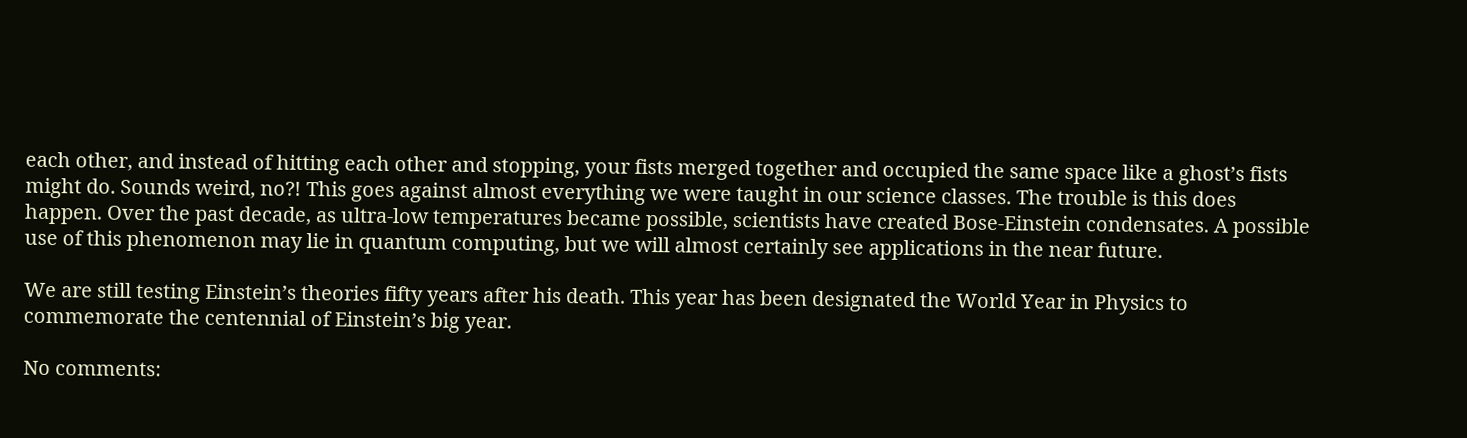each other, and instead of hitting each other and stopping, your fists merged together and occupied the same space like a ghost’s fists might do. Sounds weird, no?! This goes against almost everything we were taught in our science classes. The trouble is this does happen. Over the past decade, as ultra-low temperatures became possible, scientists have created Bose-Einstein condensates. A possible use of this phenomenon may lie in quantum computing, but we will almost certainly see applications in the near future.

We are still testing Einstein’s theories fifty years after his death. This year has been designated the World Year in Physics to commemorate the centennial of Einstein’s big year.

No comments: